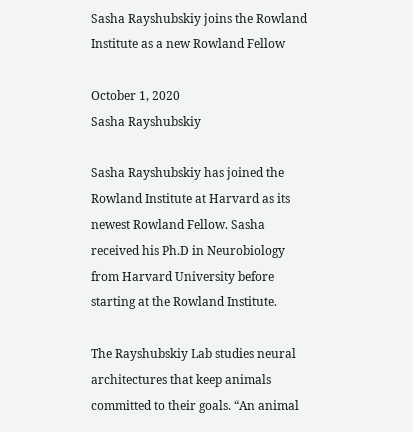Sasha Rayshubskiy joins the Rowland Institute as a new Rowland Fellow

October 1, 2020
Sasha Rayshubskiy

Sasha Rayshubskiy has joined the Rowland Institute at Harvard as its newest Rowland Fellow. Sasha received his Ph.D in Neurobiology from Harvard University before starting at the Rowland Institute.

The Rayshubskiy Lab studies neural architectures that keep animals committed to their goals. “An animal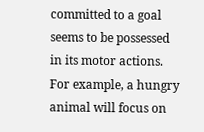committed to a goal seems to be possessed in its motor actions. For example, a hungry animal will focus on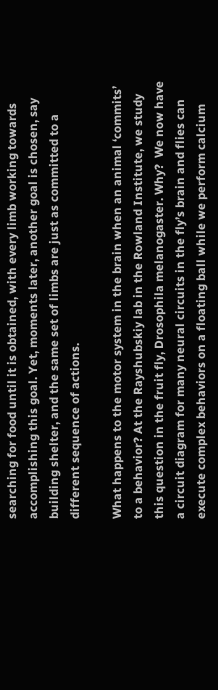searching for food until it is obtained, with every limb working towards accomplishing this goal. Yet, moments later, another goal is chosen, say building shelter, and the same set of limbs are just as committed to a different sequence of actions.

What happens to the motor system in the brain when an animal ‘commits’ to a behavior? At the Rayshubskiy lab in the Rowland Institute, we study this question in the fruit fly, Drosophila melanogaster. Why?  We now have a circuit diagram for many neural circuits in the fly’s brain and flies can execute complex behaviors on a floating ball while we perform calcium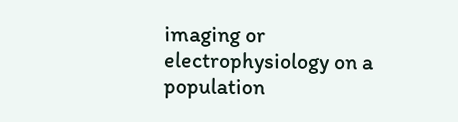imaging or electrophysiology on a population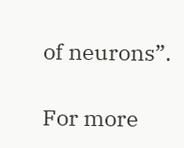of neurons”.

For more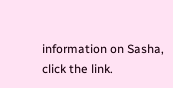information on Sasha, click the link.